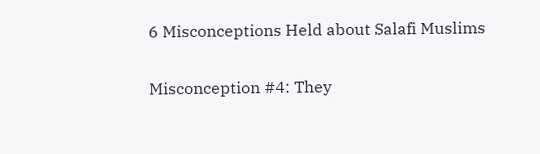6 Misconceptions Held about Salafi Muslims

Misconception #4: They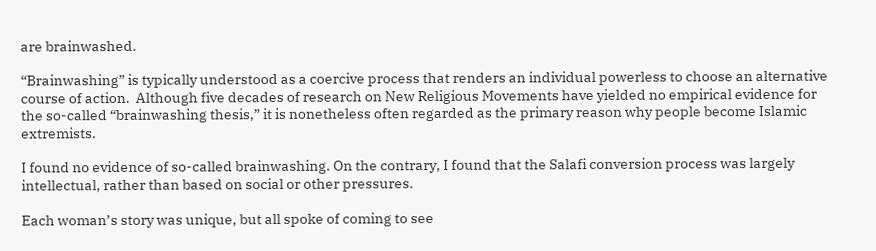are brainwashed.

“Brainwashing” is typically understood as a coercive process that renders an individual powerless to choose an alternative course of action.  Although five decades of research on New Religious Movements have yielded no empirical evidence for the so-called “brainwashing thesis,” it is nonetheless often regarded as the primary reason why people become Islamic extremists.

I found no evidence of so-called brainwashing. On the contrary, I found that the Salafi conversion process was largely intellectual, rather than based on social or other pressures.

Each woman’s story was unique, but all spoke of coming to see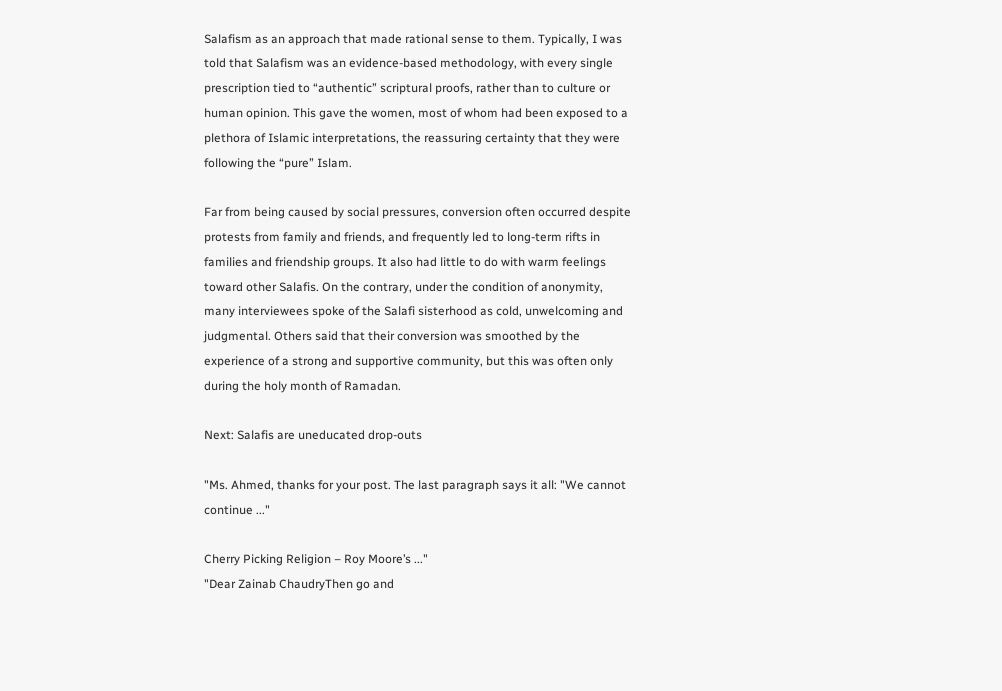Salafism as an approach that made rational sense to them. Typically, I was told that Salafism was an evidence-based methodology, with every single prescription tied to “authentic” scriptural proofs, rather than to culture or human opinion. This gave the women, most of whom had been exposed to a plethora of Islamic interpretations, the reassuring certainty that they were following the “pure” Islam.

Far from being caused by social pressures, conversion often occurred despite protests from family and friends, and frequently led to long-term rifts in families and friendship groups. It also had little to do with warm feelings toward other Salafis. On the contrary, under the condition of anonymity, many interviewees spoke of the Salafi sisterhood as cold, unwelcoming and judgmental. Others said that their conversion was smoothed by the experience of a strong and supportive community, but this was often only during the holy month of Ramadan.

Next: Salafis are uneducated drop-outs

"Ms. Ahmed, thanks for your post. The last paragraph says it all: "We cannot continue ..."

Cherry Picking Religion – Roy Moore’s ..."
"Dear Zainab ChaudryThen go and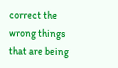correct the wrong things that are being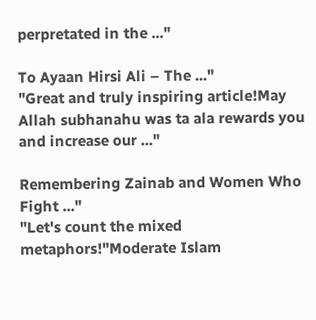perpretated in the ..."

To Ayaan Hirsi Ali – The ..."
"Great and truly inspiring article!May Allah subhanahu was ta ala rewards you and increase our ..."

Remembering Zainab and Women Who Fight ..."
"Let's count the mixed metaphors!"Moderate Islam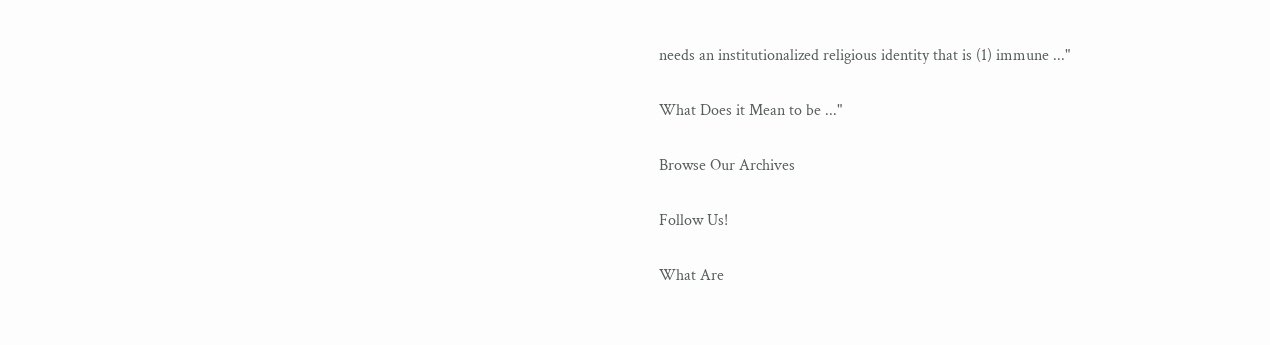needs an institutionalized religious identity that is (1) immune ..."

What Does it Mean to be ..."

Browse Our Archives

Follow Us!

What Are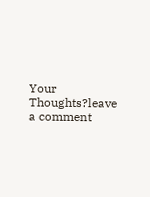Your Thoughts?leave a comment